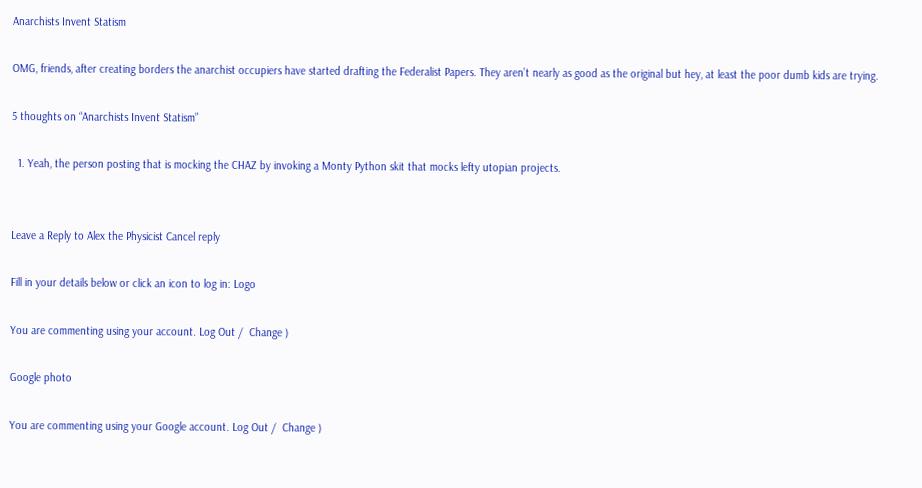Anarchists Invent Statism

OMG, friends, after creating borders the anarchist occupiers have started drafting the Federalist Papers. They aren’t nearly as good as the original but hey, at least the poor dumb kids are trying.

5 thoughts on “Anarchists Invent Statism”

  1. Yeah, the person posting that is mocking the CHAZ by invoking a Monty Python skit that mocks lefty utopian projects.


Leave a Reply to Alex the Physicist Cancel reply

Fill in your details below or click an icon to log in: Logo

You are commenting using your account. Log Out /  Change )

Google photo

You are commenting using your Google account. Log Out /  Change )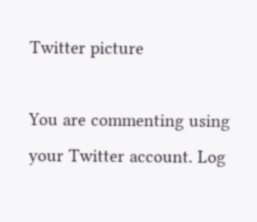Twitter picture

You are commenting using your Twitter account. Log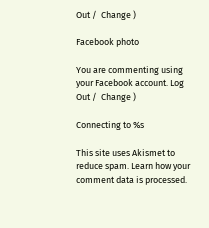Out /  Change )

Facebook photo

You are commenting using your Facebook account. Log Out /  Change )

Connecting to %s

This site uses Akismet to reduce spam. Learn how your comment data is processed.